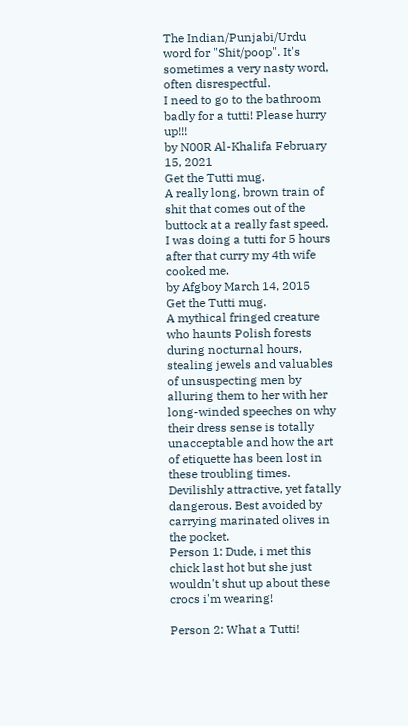The Indian/Punjabi/Urdu word for "Shit/poop". It's sometimes a very nasty word, often disrespectful.
I need to go to the bathroom badly for a tutti! Please hurry up!!!
by N00R Al-Khalifa February 15, 2021
Get the Tutti mug.
A really long, brown train of shit that comes out of the buttock at a really fast speed.
I was doing a tutti for 5 hours after that curry my 4th wife cooked me.
by Afgboy March 14, 2015
Get the Tutti mug.
A mythical fringed creature who haunts Polish forests during nocturnal hours, stealing jewels and valuables of unsuspecting men by alluring them to her with her long-winded speeches on why their dress sense is totally unacceptable and how the art of etiquette has been lost in these troubling times. Devilishly attractive, yet fatally dangerous. Best avoided by carrying marinated olives in the pocket.
Person 1: Dude, i met this chick last hot but she just wouldn't shut up about these crocs i'm wearing!

Person 2: What a Tutti!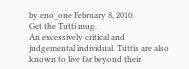by eno_one February 8, 2010
Get the Tutti mug.
An excessively critical and judgemental individual. Tuttis are also known to live far beyond their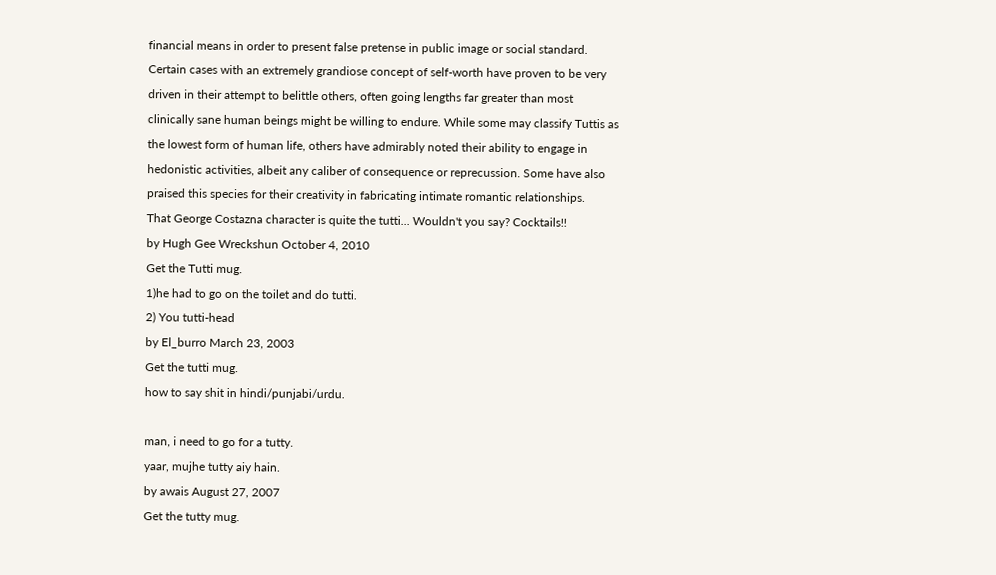financial means in order to present false pretense in public image or social standard. Certain cases with an extremely grandiose concept of self-worth have proven to be very driven in their attempt to belittle others, often going lengths far greater than most clinically sane human beings might be willing to endure. While some may classify Tuttis as the lowest form of human life, others have admirably noted their ability to engage in hedonistic activities, albeit any caliber of consequence or reprecussion. Some have also praised this species for their creativity in fabricating intimate romantic relationships.
That George Costazna character is quite the tutti... Wouldn't you say? Cocktails!!
by Hugh Gee Wreckshun October 4, 2010
Get the Tutti mug.
1)he had to go on the toilet and do tutti.
2) You tutti-head
by El_burro March 23, 2003
Get the tutti mug.
how to say shit in hindi/punjabi/urdu.

man, i need to go for a tutty.
yaar, mujhe tutty aiy hain.
by awais August 27, 2007
Get the tutty mug.